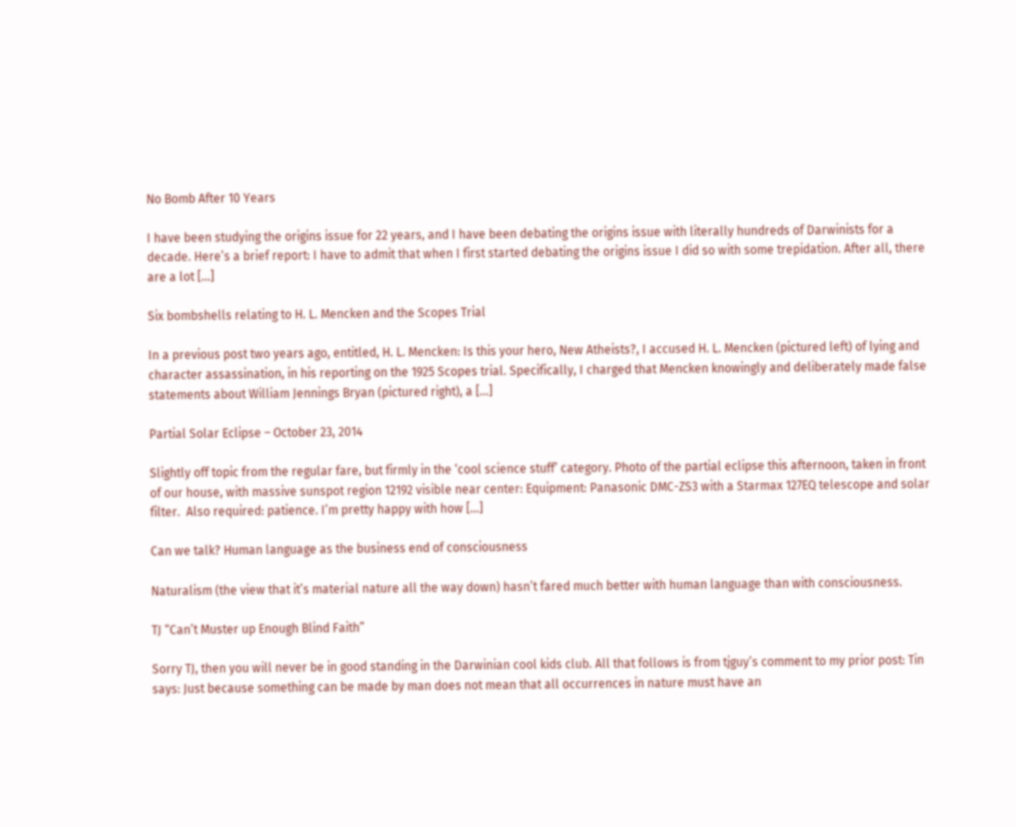No Bomb After 10 Years

I have been studying the origins issue for 22 years, and I have been debating the origins issue with literally hundreds of Darwinists for a decade. Here’s a brief report: I have to admit that when I first started debating the origins issue I did so with some trepidation. After all, there are a lot […]

Six bombshells relating to H. L. Mencken and the Scopes Trial

In a previous post two years ago, entitled, H. L. Mencken: Is this your hero, New Atheists?, I accused H. L. Mencken (pictured left) of lying and character assassination, in his reporting on the 1925 Scopes trial. Specifically, I charged that Mencken knowingly and deliberately made false statements about William Jennings Bryan (pictured right), a […]

Partial Solar Eclipse – October 23, 2014

Slightly off topic from the regular fare, but firmly in the ‘cool science stuff’ category. Photo of the partial eclipse this afternoon, taken in front of our house, with massive sunspot region 12192 visible near center: Equipment: Panasonic DMC-ZS3 with a Starmax 127EQ telescope and solar filter.  Also required: patience. I’m pretty happy with how […]

Can we talk? Human language as the business end of consciousness

Naturalism (the view that it’s material nature all the way down) hasn’t fared much better with human language than with consciousness.

TJ “Can’t Muster up Enough Blind Faith”

Sorry TJ, then you will never be in good standing in the Darwinian cool kids club. All that follows is from tjguy’s comment to my prior post: Tin says: Just because something can be made by man does not mean that all occurrences in nature must have an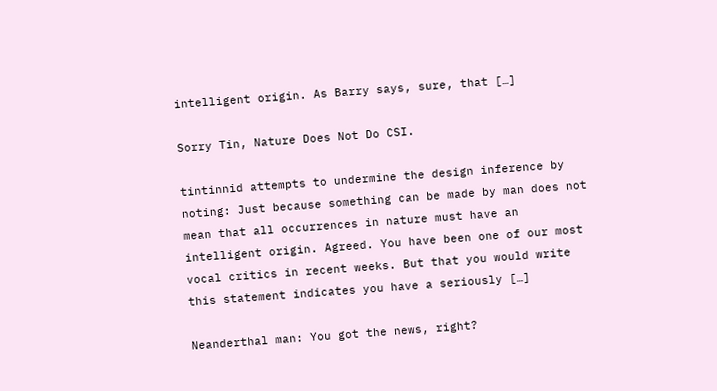intelligent origin. As Barry says, sure, that […]

Sorry Tin, Nature Does Not Do CSI.

tintinnid attempts to undermine the design inference by noting: Just because something can be made by man does not mean that all occurrences in nature must have an intelligent origin. Agreed. You have been one of our most vocal critics in recent weeks. But that you would write this statement indicates you have a seriously […]

Neanderthal man: You got the news, right?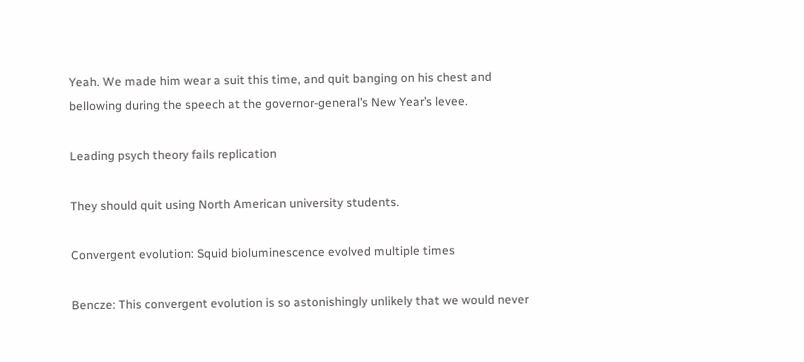Yeah. We made him wear a suit this time, and quit banging on his chest and bellowing during the speech at the governor-general’s New Year’s levee.

Leading psych theory fails replication

They should quit using North American university students.

Convergent evolution: Squid bioluminescence evolved multiple times

Bencze: This convergent evolution is so astonishingly unlikely that we would never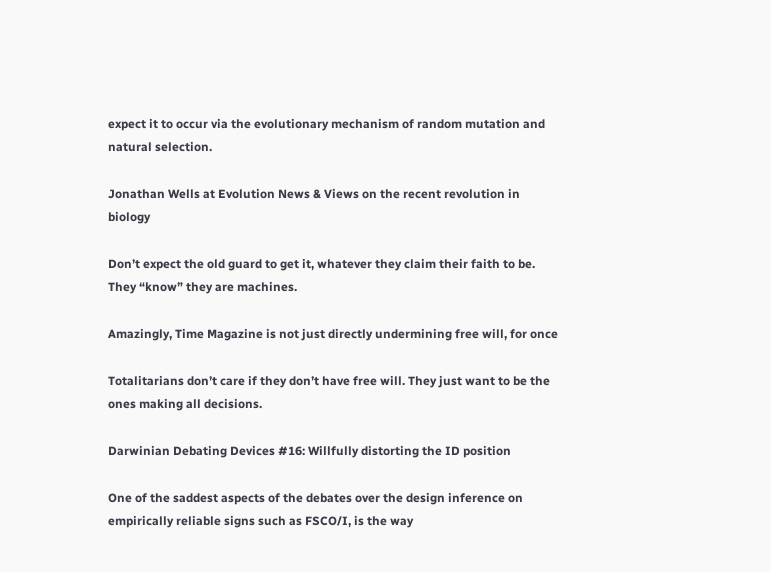expect it to occur via the evolutionary mechanism of random mutation and natural selection.

Jonathan Wells at Evolution News & Views on the recent revolution in biology

Don’t expect the old guard to get it, whatever they claim their faith to be. They “know” they are machines.

Amazingly, Time Magazine is not just directly undermining free will, for once

Totalitarians don’t care if they don’t have free will. They just want to be the ones making all decisions.

Darwinian Debating Devices #16: Willfully distorting the ID position

One of the saddest aspects of the debates over the design inference on empirically reliable signs such as FSCO/I, is the way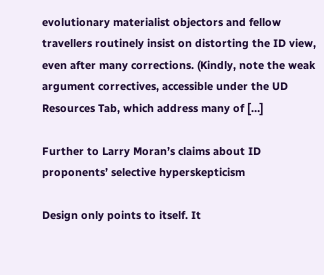evolutionary materialist objectors and fellow travellers routinely insist on distorting the ID view, even after many corrections. (Kindly, note the weak argument correctives, accessible under the UD Resources Tab, which address many of […]

Further to Larry Moran’s claims about ID proponents’ selective hyperskepticism

Design only points to itself. It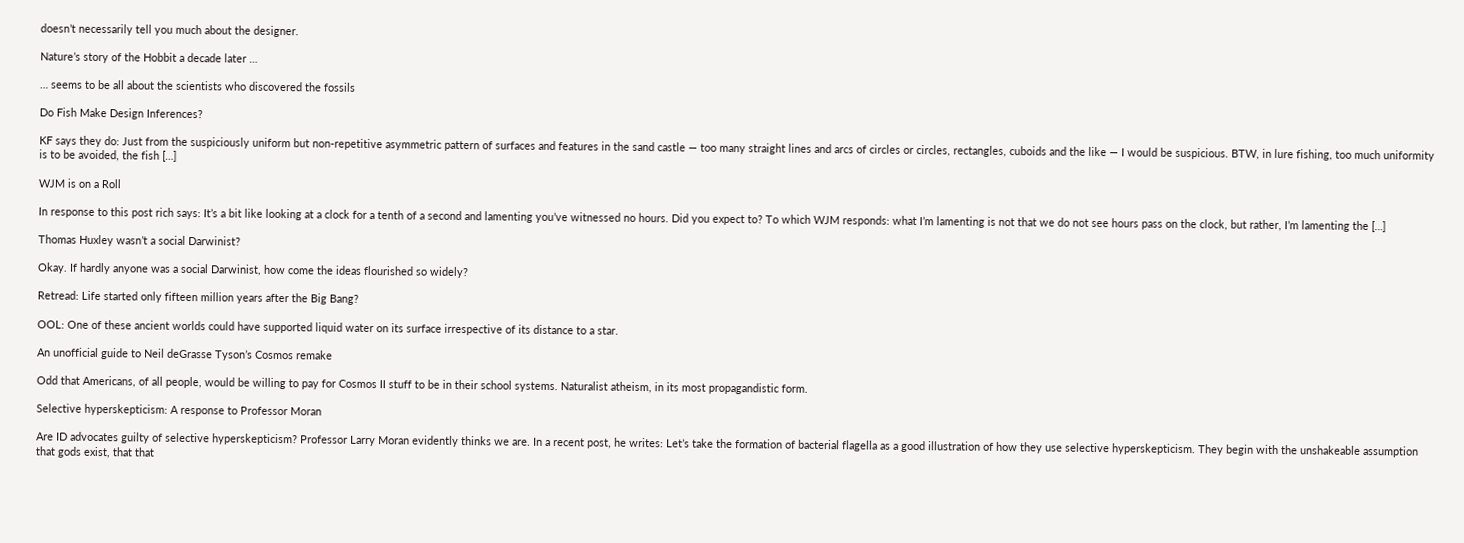doesn’t necessarily tell you much about the designer.

Nature’s story of the Hobbit a decade later …

… seems to be all about the scientists who discovered the fossils

Do Fish Make Design Inferences?

KF says they do: Just from the suspiciously uniform but non-repetitive asymmetric pattern of surfaces and features in the sand castle — too many straight lines and arcs of circles or circles, rectangles, cuboids and the like — I would be suspicious. BTW, in lure fishing, too much uniformity is to be avoided, the fish […]

WJM is on a Roll

In response to this post rich says: It’s a bit like looking at a clock for a tenth of a second and lamenting you’ve witnessed no hours. Did you expect to? To which WJM responds: what I’m lamenting is not that we do not see hours pass on the clock, but rather, I’m lamenting the […]

Thomas Huxley wasn’t a social Darwinist?

Okay. If hardly anyone was a social Darwinist, how come the ideas flourished so widely?

Retread: Life started only fifteen million years after the Big Bang?

OOL: One of these ancient worlds could have supported liquid water on its surface irrespective of its distance to a star.

An unofficial guide to Neil deGrasse Tyson’s Cosmos remake

Odd that Americans, of all people, would be willing to pay for Cosmos II stuff to be in their school systems. Naturalist atheism, in its most propagandistic form.

Selective hyperskepticism: A response to Professor Moran

Are ID advocates guilty of selective hyperskepticism? Professor Larry Moran evidently thinks we are. In a recent post, he writes: Let’s take the formation of bacterial flagella as a good illustration of how they use selective hyperskepticism. They begin with the unshakeable assumption that gods exist, that that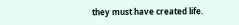they must have created life.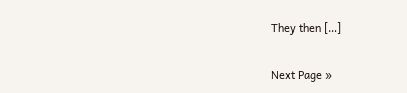They then […]

Next Page »